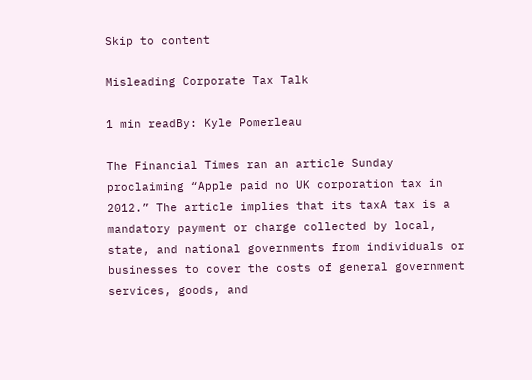Skip to content

Misleading Corporate Tax Talk

1 min readBy: Kyle Pomerleau

The Financial Times ran an article Sunday proclaiming “Apple paid no UK corporation tax in 2012.” The article implies that its taxA tax is a mandatory payment or charge collected by local, state, and national governments from individuals or businesses to cover the costs of general government services, goods, and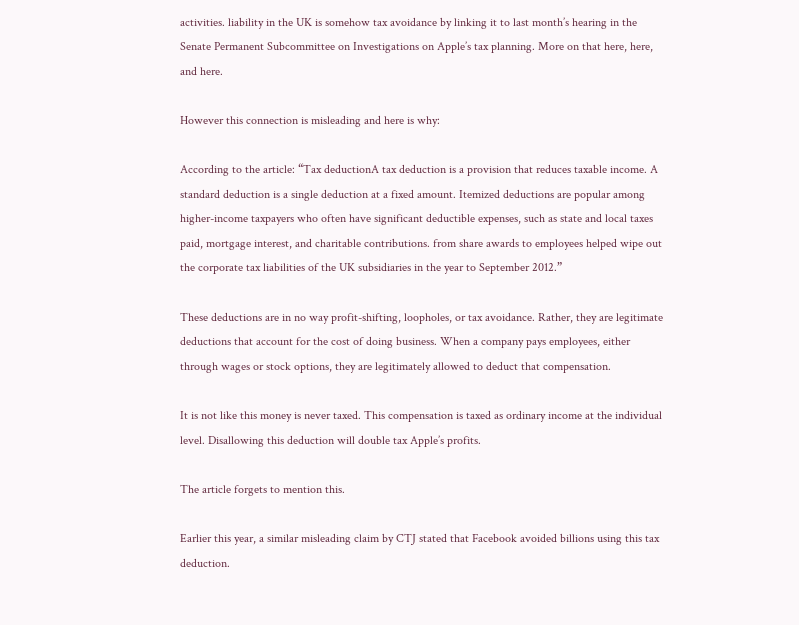activities. liability in the UK is somehow tax avoidance by linking it to last month’s hearing in the Senate Permanent Subcommittee on Investigations on Apple’s tax planning. More on that here, here, and here.

However this connection is misleading and here is why:

According to the article: “Tax deductionA tax deduction is a provision that reduces taxable income. A standard deduction is a single deduction at a fixed amount. Itemized deductions are popular among higher-income taxpayers who often have significant deductible expenses, such as state and local taxes paid, mortgage interest, and charitable contributions. from share awards to employees helped wipe out the corporate tax liabilities of the UK subsidiaries in the year to September 2012.”

These deductions are in no way profit-shifting, loopholes, or tax avoidance. Rather, they are legitimate deductions that account for the cost of doing business. When a company pays employees, either through wages or stock options, they are legitimately allowed to deduct that compensation.

It is not like this money is never taxed. This compensation is taxed as ordinary income at the individual level. Disallowing this deduction will double tax Apple’s profits.

The article forgets to mention this.

Earlier this year, a similar misleading claim by CTJ stated that Facebook avoided billions using this tax deduction.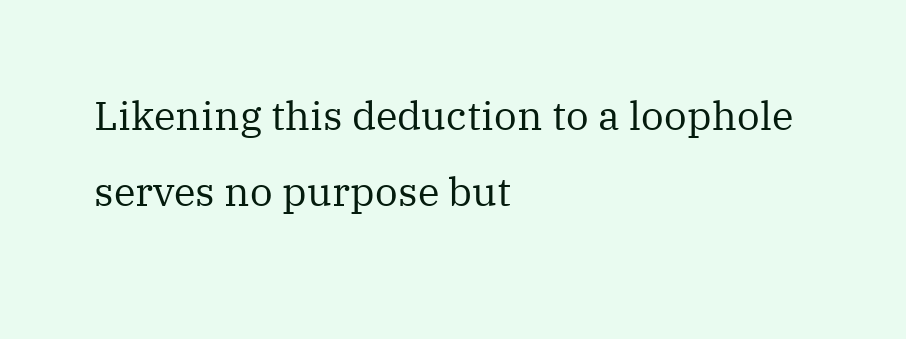Likening this deduction to a loophole serves no purpose but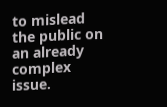to mislead the public on an already complex issue.